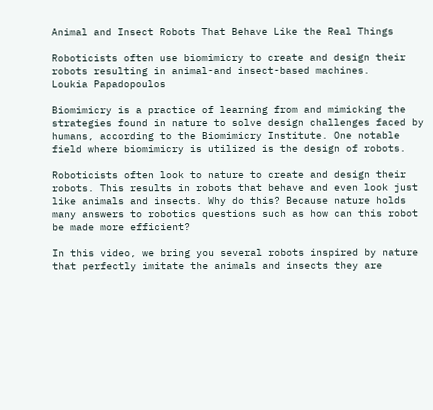Animal and Insect Robots That Behave Like the Real Things

Roboticists often use biomimicry to create and design their robots resulting in animal-and insect-based machines.
Loukia Papadopoulos

Biomimicry is a practice of learning from and mimicking the strategies found in nature to solve design challenges faced by humans, according to the Biomimicry Institute. One notable field where biomimicry is utilized is the design of robots.

Roboticists often look to nature to create and design their robots. This results in robots that behave and even look just like animals and insects. Why do this? Because nature holds many answers to robotics questions such as how can this robot be made more efficient?

In this video, we bring you several robots inspired by nature that perfectly imitate the animals and insects they are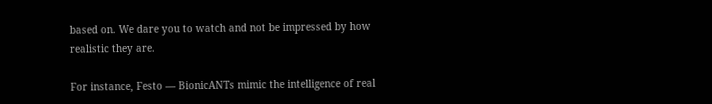based on. We dare you to watch and not be impressed by how realistic they are.

For instance, Festo — BionicANTs mimic the intelligence of real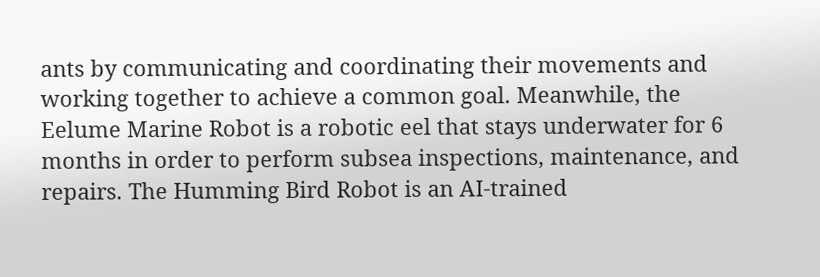ants by communicating and coordinating their movements and working together to achieve a common goal. Meanwhile, the Eelume Marine Robot is a robotic eel that stays underwater for 6 months in order to perform subsea inspections, maintenance, and repairs. The Humming Bird Robot is an AI-trained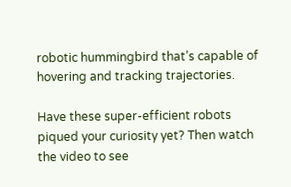robotic hummingbird that’s capable of hovering and tracking trajectories.

Have these super-efficient robots piqued your curiosity yet? Then watch the video to see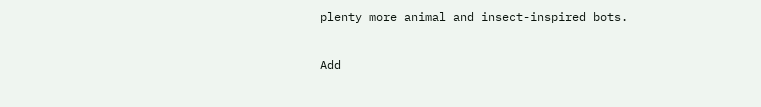plenty more animal and insect-inspired bots.

Add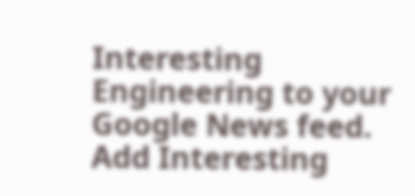Interesting Engineering to your Google News feed.
Add Interesting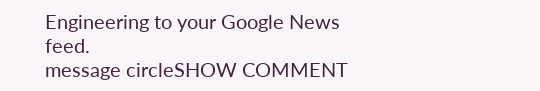Engineering to your Google News feed.
message circleSHOW COMMENT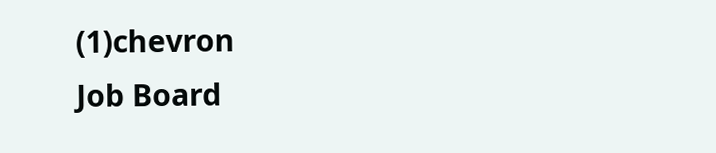(1)chevron
Job Board